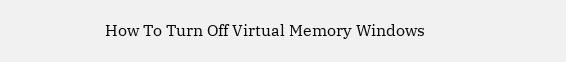How To Turn Off Virtual Memory Windows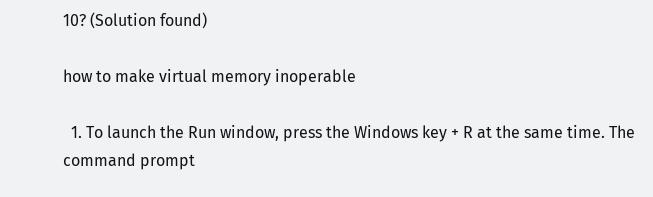10? (Solution found)

how to make virtual memory inoperable

  1. To launch the Run window, press the Windows key + R at the same time. The command prompt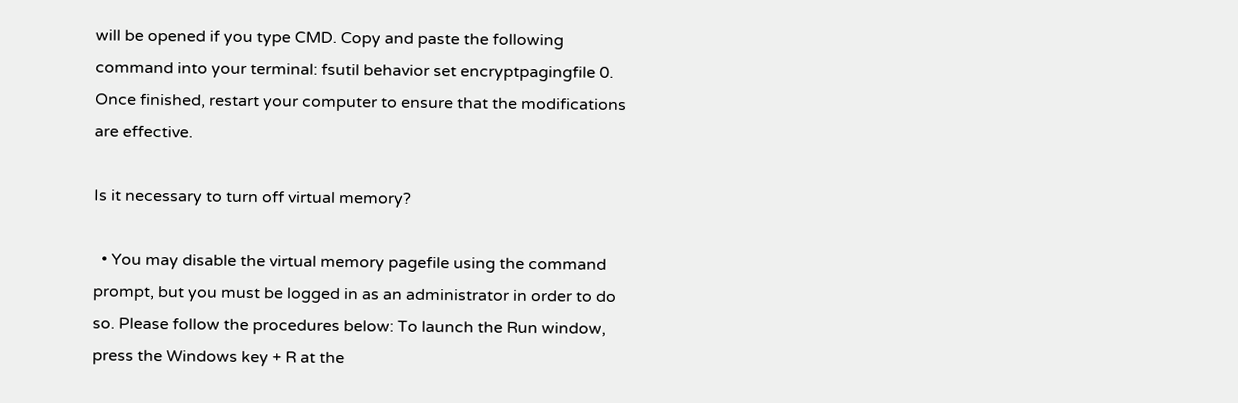will be opened if you type CMD. Copy and paste the following command into your terminal: fsutil behavior set encryptpagingfile 0. Once finished, restart your computer to ensure that the modifications are effective.

Is it necessary to turn off virtual memory?

  • You may disable the virtual memory pagefile using the command prompt, but you must be logged in as an administrator in order to do so. Please follow the procedures below: To launch the Run window, press the Windows key + R at the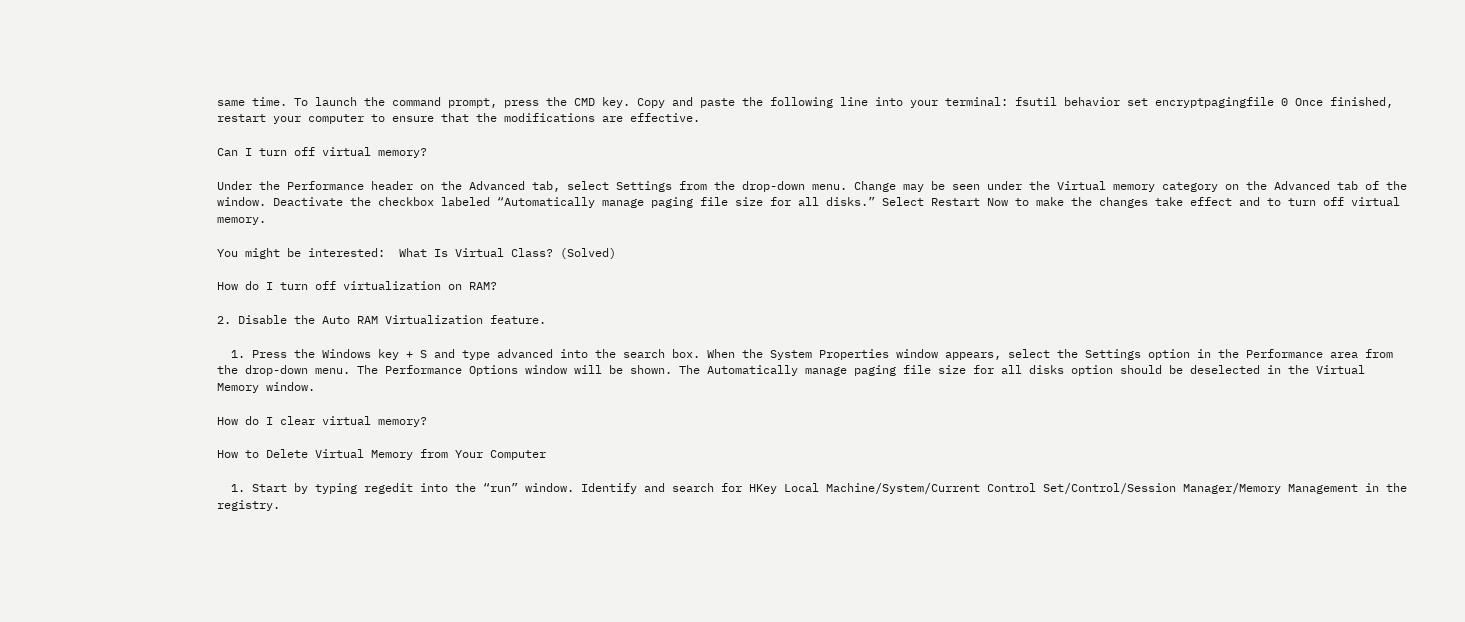same time. To launch the command prompt, press the CMD key. Copy and paste the following line into your terminal: fsutil behavior set encryptpagingfile 0 Once finished, restart your computer to ensure that the modifications are effective.

Can I turn off virtual memory?

Under the Performance header on the Advanced tab, select Settings from the drop-down menu. Change may be seen under the Virtual memory category on the Advanced tab of the window. Deactivate the checkbox labeled “Automatically manage paging file size for all disks.” Select Restart Now to make the changes take effect and to turn off virtual memory.

You might be interested:  What Is Virtual Class? (Solved)

How do I turn off virtualization on RAM?

2. Disable the Auto RAM Virtualization feature.

  1. Press the Windows key + S and type advanced into the search box. When the System Properties window appears, select the Settings option in the Performance area from the drop-down menu. The Performance Options window will be shown. The Automatically manage paging file size for all disks option should be deselected in the Virtual Memory window.

How do I clear virtual memory?

How to Delete Virtual Memory from Your Computer

  1. Start by typing regedit into the “run” window. Identify and search for HKey Local Machine/System/Current Control Set/Control/Session Manager/Memory Management in the registry.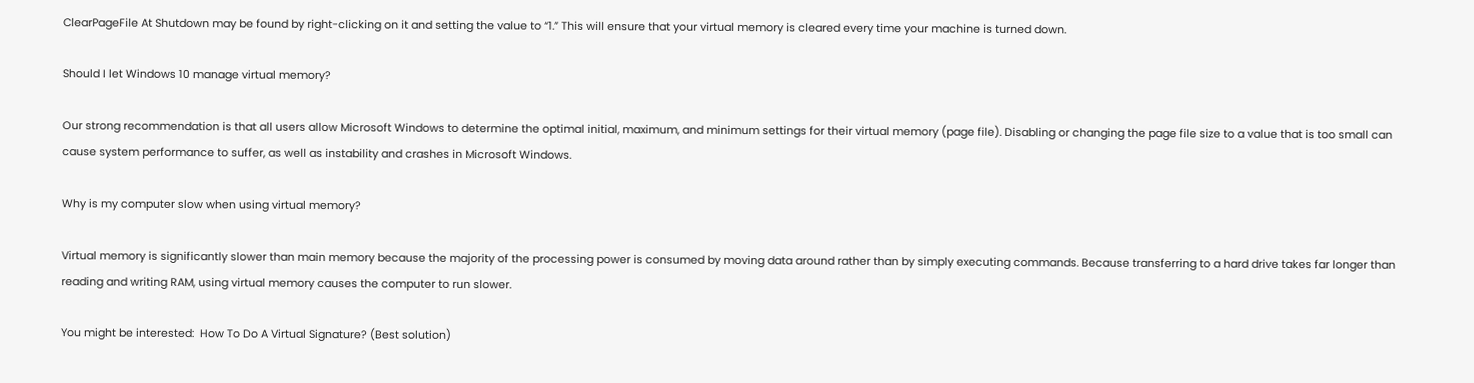ClearPageFile At Shutdown may be found by right-clicking on it and setting the value to “1.” This will ensure that your virtual memory is cleared every time your machine is turned down.

Should I let Windows 10 manage virtual memory?

Our strong recommendation is that all users allow Microsoft Windows to determine the optimal initial, maximum, and minimum settings for their virtual memory (page file). Disabling or changing the page file size to a value that is too small can cause system performance to suffer, as well as instability and crashes in Microsoft Windows.

Why is my computer slow when using virtual memory?

Virtual memory is significantly slower than main memory because the majority of the processing power is consumed by moving data around rather than by simply executing commands. Because transferring to a hard drive takes far longer than reading and writing RAM, using virtual memory causes the computer to run slower.

You might be interested:  How To Do A Virtual Signature? (Best solution)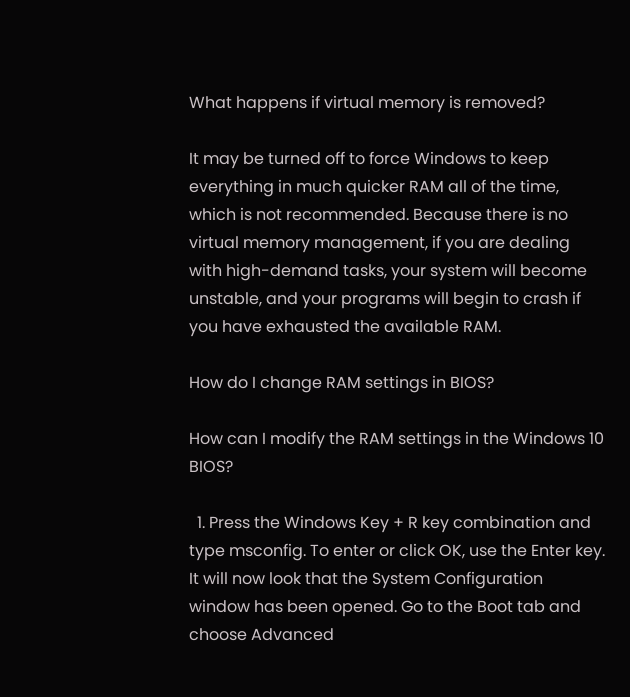What happens if virtual memory is removed?

It may be turned off to force Windows to keep everything in much quicker RAM all of the time, which is not recommended. Because there is no virtual memory management, if you are dealing with high-demand tasks, your system will become unstable, and your programs will begin to crash if you have exhausted the available RAM.

How do I change RAM settings in BIOS?

How can I modify the RAM settings in the Windows 10 BIOS?

  1. Press the Windows Key + R key combination and type msconfig. To enter or click OK, use the Enter key. It will now look that the System Configuration window has been opened. Go to the Boot tab and choose Advanced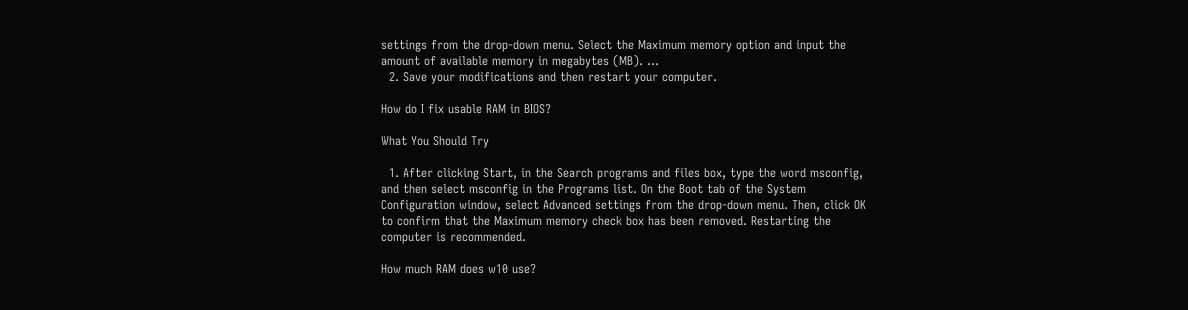settings from the drop-down menu. Select the Maximum memory option and input the amount of available memory in megabytes (MB). …
  2. Save your modifications and then restart your computer.

How do I fix usable RAM in BIOS?

What You Should Try

  1. After clicking Start, in the Search programs and files box, type the word msconfig, and then select msconfig in the Programs list. On the Boot tab of the System Configuration window, select Advanced settings from the drop-down menu. Then, click OK to confirm that the Maximum memory check box has been removed. Restarting the computer is recommended.

How much RAM does w10 use?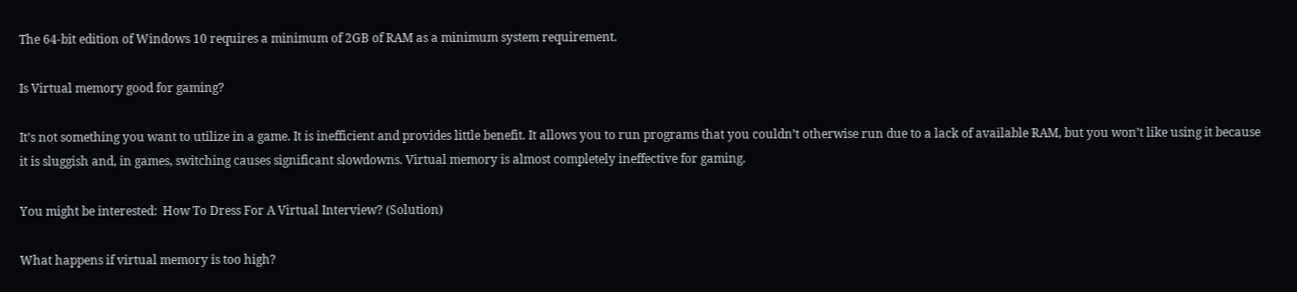The 64-bit edition of Windows 10 requires a minimum of 2GB of RAM as a minimum system requirement.

Is Virtual memory good for gaming?

It’s not something you want to utilize in a game. It is inefficient and provides little benefit. It allows you to run programs that you couldn’t otherwise run due to a lack of available RAM, but you won’t like using it because it is sluggish and, in games, switching causes significant slowdowns. Virtual memory is almost completely ineffective for gaming.

You might be interested:  How To Dress For A Virtual Interview? (Solution)

What happens if virtual memory is too high?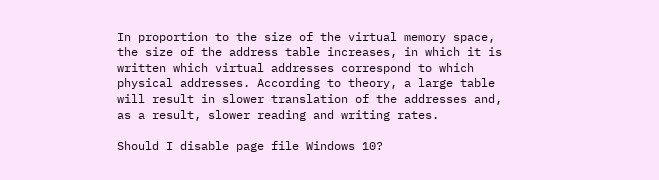In proportion to the size of the virtual memory space, the size of the address table increases, in which it is written which virtual addresses correspond to which physical addresses. According to theory, a large table will result in slower translation of the addresses and, as a result, slower reading and writing rates.

Should I disable page file Windows 10?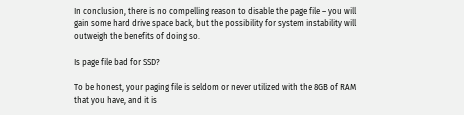In conclusion, there is no compelling reason to disable the page file – you will gain some hard drive space back, but the possibility for system instability will outweigh the benefits of doing so.

Is page file bad for SSD?

To be honest, your paging file is seldom or never utilized with the 8GB of RAM that you have, and it is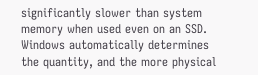significantly slower than system memory when used even on an SSD. Windows automatically determines the quantity, and the more physical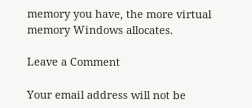memory you have, the more virtual memory Windows allocates.

Leave a Comment

Your email address will not be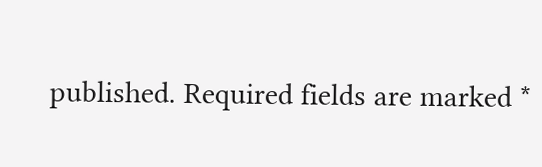published. Required fields are marked *